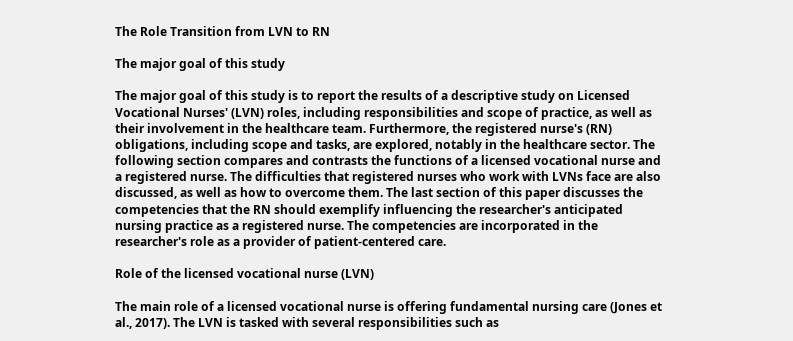The Role Transition from LVN to RN

The major goal of this study

The major goal of this study is to report the results of a descriptive study on Licensed Vocational Nurses' (LVN) roles, including responsibilities and scope of practice, as well as their involvement in the healthcare team. Furthermore, the registered nurse's (RN) obligations, including scope and tasks, are explored, notably in the healthcare sector. The following section compares and contrasts the functions of a licensed vocational nurse and a registered nurse. The difficulties that registered nurses who work with LVNs face are also discussed, as well as how to overcome them. The last section of this paper discusses the competencies that the RN should exemplify influencing the researcher's anticipated nursing practice as a registered nurse. The competencies are incorporated in the researcher's role as a provider of patient-centered care.

Role of the licensed vocational nurse (LVN)

The main role of a licensed vocational nurse is offering fundamental nursing care (Jones et al., 2017). The LVN is tasked with several responsibilities such as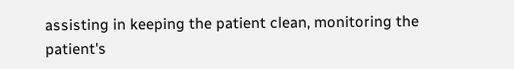assisting in keeping the patient clean, monitoring the patient's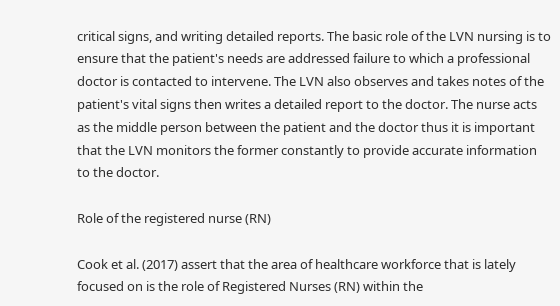critical signs, and writing detailed reports. The basic role of the LVN nursing is to ensure that the patient's needs are addressed failure to which a professional doctor is contacted to intervene. The LVN also observes and takes notes of the patient's vital signs then writes a detailed report to the doctor. The nurse acts as the middle person between the patient and the doctor thus it is important that the LVN monitors the former constantly to provide accurate information to the doctor.

Role of the registered nurse (RN)

Cook et al. (2017) assert that the area of healthcare workforce that is lately focused on is the role of Registered Nurses (RN) within the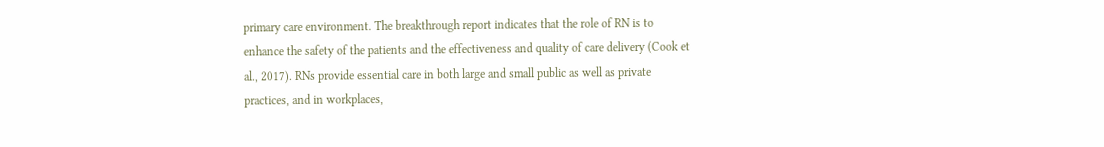primary care environment. The breakthrough report indicates that the role of RN is to enhance the safety of the patients and the effectiveness and quality of care delivery (Cook et al., 2017). RNs provide essential care in both large and small public as well as private practices, and in workplaces,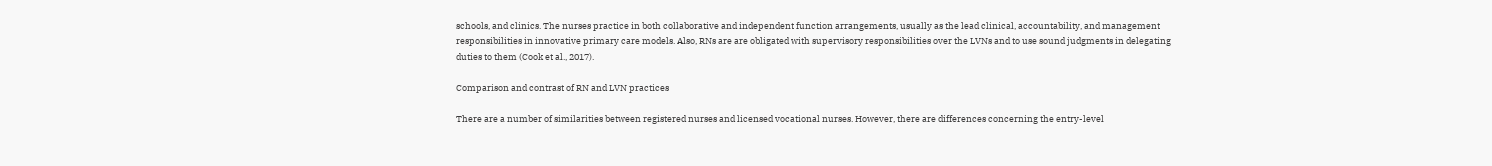schools, and clinics. The nurses practice in both collaborative and independent function arrangements, usually as the lead clinical, accountability, and management responsibilities in innovative primary care models. Also, RNs are are obligated with supervisory responsibilities over the LVNs and to use sound judgments in delegating duties to them (Cook et al., 2017).

Comparison and contrast of RN and LVN practices

There are a number of similarities between registered nurses and licensed vocational nurses. However, there are differences concerning the entry-level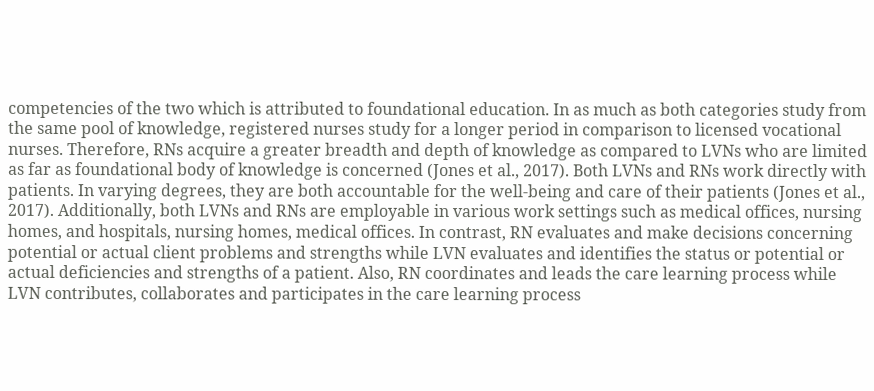competencies of the two which is attributed to foundational education. In as much as both categories study from the same pool of knowledge, registered nurses study for a longer period in comparison to licensed vocational nurses. Therefore, RNs acquire a greater breadth and depth of knowledge as compared to LVNs who are limited as far as foundational body of knowledge is concerned (Jones et al., 2017). Both LVNs and RNs work directly with patients. In varying degrees, they are both accountable for the well-being and care of their patients (Jones et al., 2017). Additionally, both LVNs and RNs are employable in various work settings such as medical offices, nursing homes, and hospitals, nursing homes, medical offices. In contrast, RN evaluates and make decisions concerning potential or actual client problems and strengths while LVN evaluates and identifies the status or potential or actual deficiencies and strengths of a patient. Also, RN coordinates and leads the care learning process while LVN contributes, collaborates and participates in the care learning process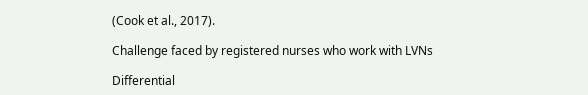(Cook et al., 2017).

Challenge faced by registered nurses who work with LVNs

Differential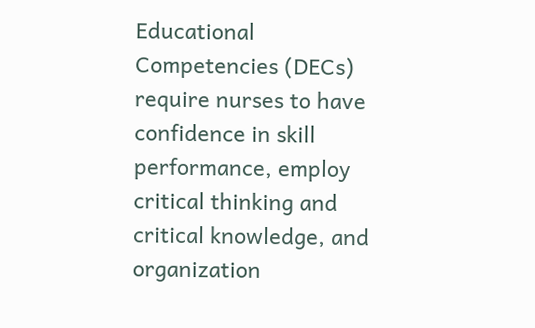Educational Competencies (DECs) require nurses to have confidence in skill performance, employ critical thinking and critical knowledge, and organization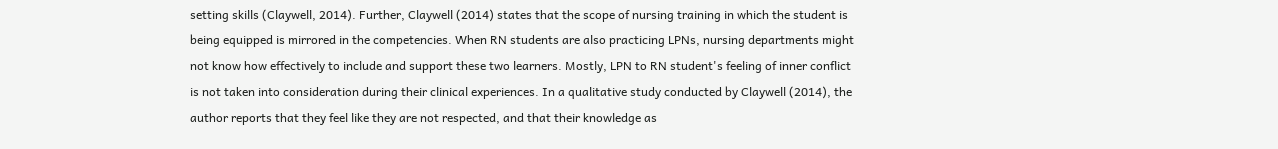setting skills (Claywell, 2014). Further, Claywell (2014) states that the scope of nursing training in which the student is being equipped is mirrored in the competencies. When RN students are also practicing LPNs, nursing departments might not know how effectively to include and support these two learners. Mostly, LPN to RN student's feeling of inner conflict is not taken into consideration during their clinical experiences. In a qualitative study conducted by Claywell (2014), the author reports that they feel like they are not respected, and that their knowledge as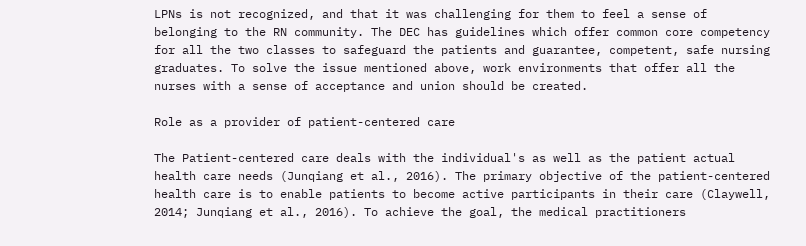LPNs is not recognized, and that it was challenging for them to feel a sense of belonging to the RN community. The DEC has guidelines which offer common core competency for all the two classes to safeguard the patients and guarantee, competent, safe nursing graduates. To solve the issue mentioned above, work environments that offer all the nurses with a sense of acceptance and union should be created.

Role as a provider of patient-centered care

The Patient-centered care deals with the individual's as well as the patient actual health care needs (Junqiang et al., 2016). The primary objective of the patient-centered health care is to enable patients to become active participants in their care (Claywell, 2014; Junqiang et al., 2016). To achieve the goal, the medical practitioners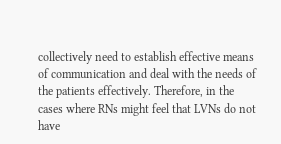collectively need to establish effective means of communication and deal with the needs of the patients effectively. Therefore, in the cases where RNs might feel that LVNs do not have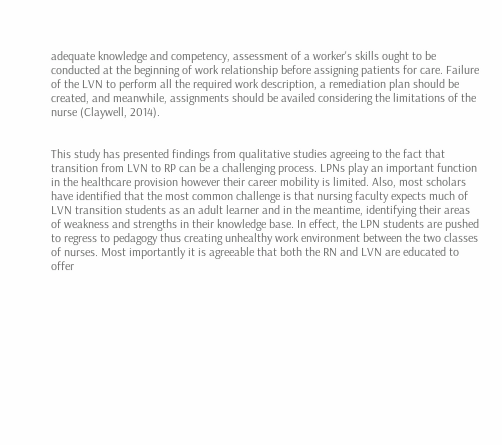adequate knowledge and competency, assessment of a worker's skills ought to be conducted at the beginning of work relationship before assigning patients for care. Failure of the LVN to perform all the required work description, a remediation plan should be created, and meanwhile, assignments should be availed considering the limitations of the nurse (Claywell, 2014).


This study has presented findings from qualitative studies agreeing to the fact that transition from LVN to RP can be a challenging process. LPNs play an important function in the healthcare provision however their career mobility is limited. Also, most scholars have identified that the most common challenge is that nursing faculty expects much of LVN transition students as an adult learner and in the meantime, identifying their areas of weakness and strengths in their knowledge base. In effect, the LPN students are pushed to regress to pedagogy thus creating unhealthy work environment between the two classes of nurses. Most importantly it is agreeable that both the RN and LVN are educated to offer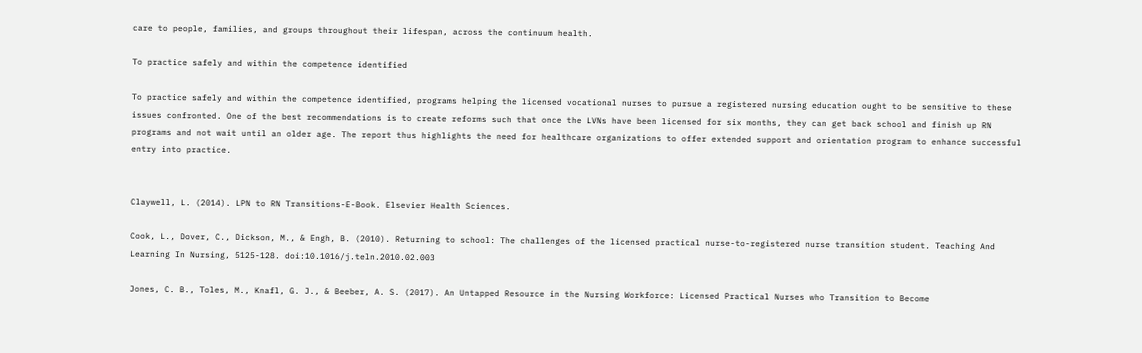care to people, families, and groups throughout their lifespan, across the continuum health.

To practice safely and within the competence identified

To practice safely and within the competence identified, programs helping the licensed vocational nurses to pursue a registered nursing education ought to be sensitive to these issues confronted. One of the best recommendations is to create reforms such that once the LVNs have been licensed for six months, they can get back school and finish up RN programs and not wait until an older age. The report thus highlights the need for healthcare organizations to offer extended support and orientation program to enhance successful entry into practice.


Claywell, L. (2014). LPN to RN Transitions-E-Book. Elsevier Health Sciences.

Cook, L., Dover, C., Dickson, M., & Engh, B. (2010). Returning to school: The challenges of the licensed practical nurse-to-registered nurse transition student. Teaching And Learning In Nursing, 5125-128. doi:10.1016/j.teln.2010.02.003

Jones, C. B., Toles, M., Knafl, G. J., & Beeber, A. S. (2017). An Untapped Resource in the Nursing Workforce: Licensed Practical Nurses who Transition to Become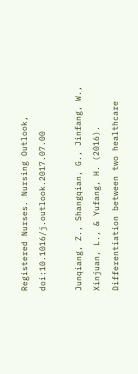Registered Nurses. Nursing Outlook, doi:10.1016/j.outlook.2017.07.00

Junqiang, Z., Shangqian, G., Jinfang, W., Xinjuan, L., & Yufang, H. (2016). Differentiation between two healthcare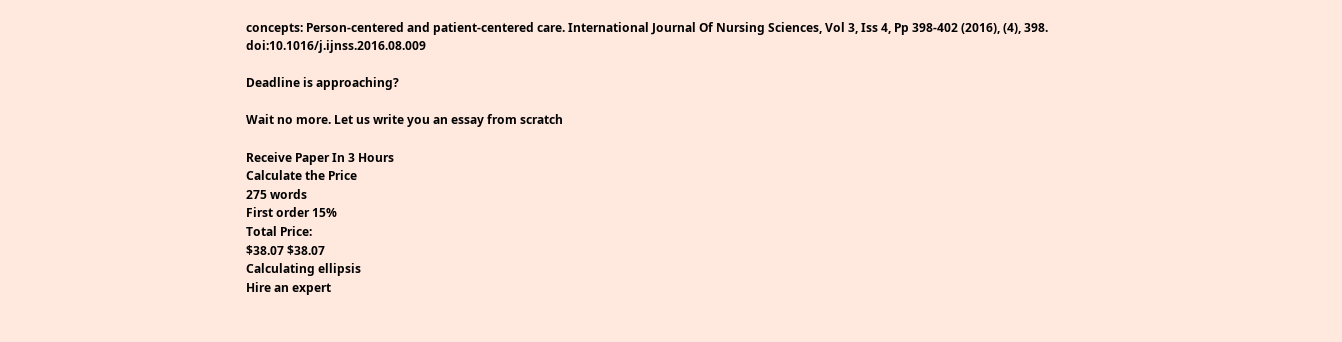concepts: Person-centered and patient-centered care. International Journal Of Nursing Sciences, Vol 3, Iss 4, Pp 398-402 (2016), (4), 398. doi:10.1016/j.ijnss.2016.08.009

Deadline is approaching?

Wait no more. Let us write you an essay from scratch

Receive Paper In 3 Hours
Calculate the Price
275 words
First order 15%
Total Price:
$38.07 $38.07
Calculating ellipsis
Hire an expert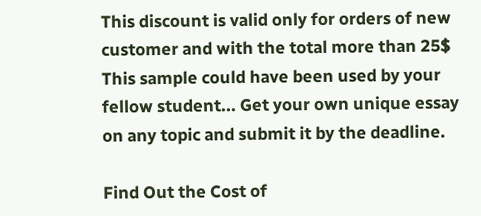This discount is valid only for orders of new customer and with the total more than 25$
This sample could have been used by your fellow student... Get your own unique essay on any topic and submit it by the deadline.

Find Out the Cost of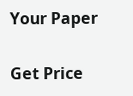Your Paper

Get Price